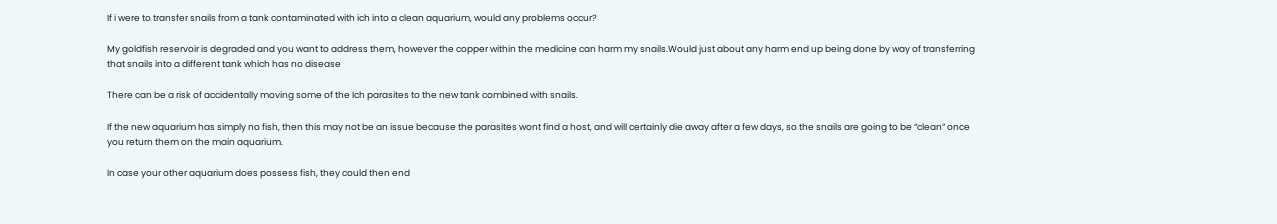If i were to transfer snails from a tank contaminated with ich into a clean aquarium, would any problems occur?

My goldfish reservoir is degraded and you want to address them, however the copper within the medicine can harm my snails.Would just about any harm end up being done by way of transferring that snails into a different tank which has no disease

There can be a risk of accidentally moving some of the Ich parasites to the new tank combined with snails.

If the new aquarium has simply no fish, then this may not be an issue because the parasites wont find a host, and will certainly die away after a few days, so the snails are going to be “clean” once you return them on the main aquarium.

In case your other aquarium does possess fish, they could then end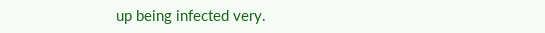up being infected very.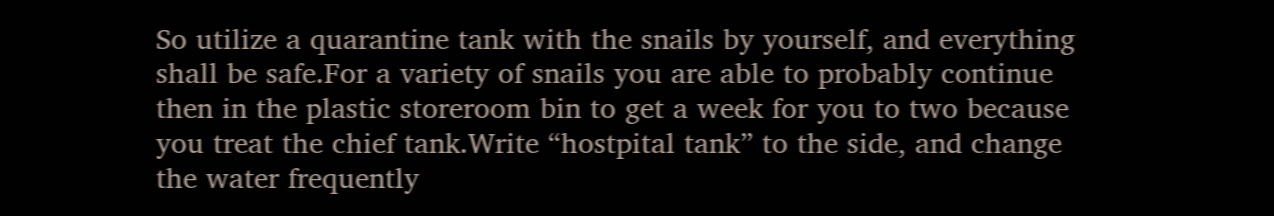So utilize a quarantine tank with the snails by yourself, and everything shall be safe.For a variety of snails you are able to probably continue then in the plastic storeroom bin to get a week for you to two because you treat the chief tank.Write “hostpital tank” to the side, and change the water frequently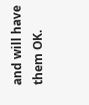and will have them OK.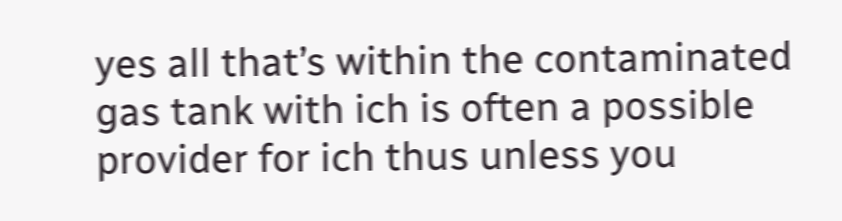yes all that’s within the contaminated gas tank with ich is often a possible provider for ich thus unless you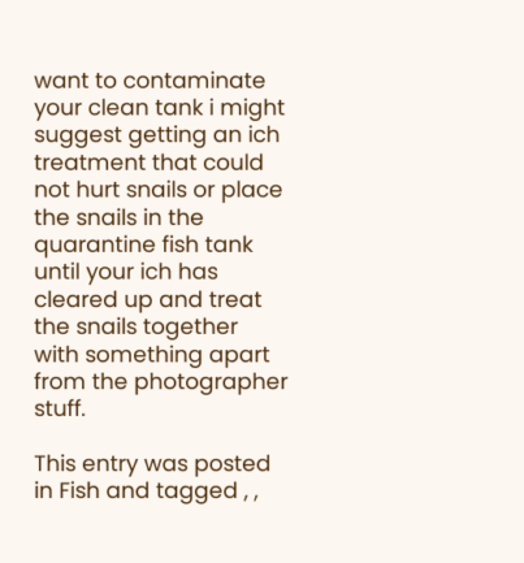want to contaminate your clean tank i might suggest getting an ich treatment that could not hurt snails or place the snails in the quarantine fish tank until your ich has cleared up and treat the snails together with something apart from the photographer stuff.

This entry was posted in Fish and tagged , ,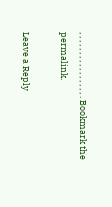, , , , , , , , , , , , , , , , . Bookmark the permalink.

Leave a Reply